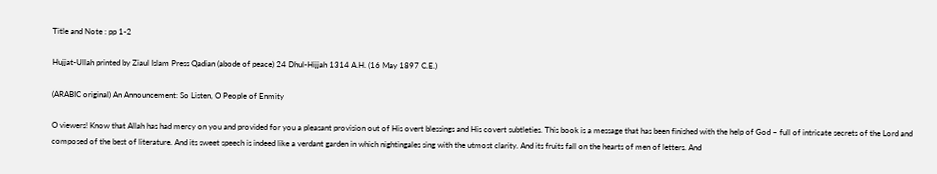Title and Note : pp 1-2

Hujjat-Ullah printed by Ziaul Islam Press Qadian (abode of peace) 24 Dhul-Hijjah 1314 A.H. (16 May 1897 C.E.)

(ARABIC original) An Announcement: So Listen, O People of Enmity

O viewers! Know that Allah has had mercy on you and provided for you a pleasant provision out of His overt blessings and His covert subtleties. This book is a message that has been finished with the help of God – full of intricate secrets of the Lord and composed of the best of literature. And its sweet speech is indeed like a verdant garden in which nightingales sing with the utmost clarity. And its fruits fall on the hearts of men of letters. And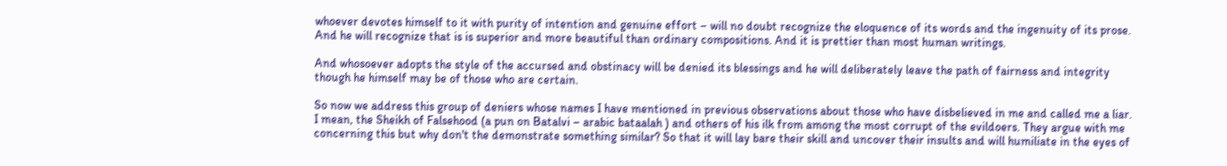whoever devotes himself to it with purity of intention and genuine effort – will no doubt recognize the eloquence of its words and the ingenuity of its prose. And he will recognize that is is superior and more beautiful than ordinary compositions. And it is prettier than most human writings.

And whosoever adopts the style of the accursed and obstinacy will be denied its blessings and he will deliberately leave the path of fairness and integrity though he himself may be of those who are certain.

So now we address this group of deniers whose names I have mentioned in previous observations about those who have disbelieved in me and called me a liar. I mean, the Sheikh of Falsehood (a pun on Batalvi – arabic bataalah ) and others of his ilk from among the most corrupt of the evildoers. They argue with me concerning this but why don't the demonstrate something similar? So that it will lay bare their skill and uncover their insults and will humiliate in the eyes of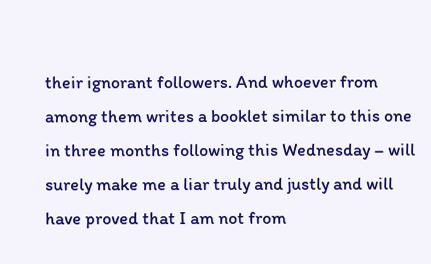their ignorant followers. And whoever from among them writes a booklet similar to this one in three months following this Wednesday – will surely make me a liar truly and justly and will have proved that I am not from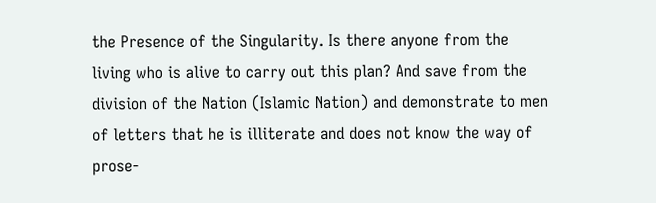the Presence of the Singularity. Is there anyone from the living who is alive to carry out this plan? And save from the division of the Nation (Islamic Nation) and demonstrate to men of letters that he is illiterate and does not know the way of prose-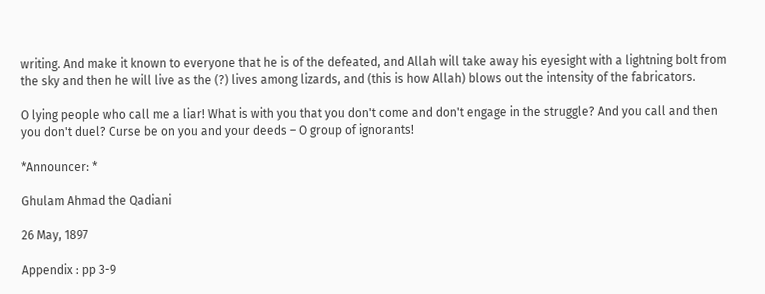writing. And make it known to everyone that he is of the defeated, and Allah will take away his eyesight with a lightning bolt from the sky and then he will live as the (?) lives among lizards, and (this is how Allah) blows out the intensity of the fabricators.

O lying people who call me a liar! What is with you that you don't come and don't engage in the struggle? And you call and then you don't duel? Curse be on you and your deeds – O group of ignorants!

*Announcer: *

Ghulam Ahmad the Qadiani

26 May, 1897

Appendix : pp 3-9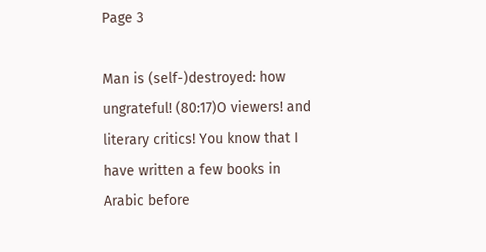Page 3

Man is (self-)destroyed: how ungrateful! (80:17)O viewers! and literary critics! You know that I have written a few books in Arabic before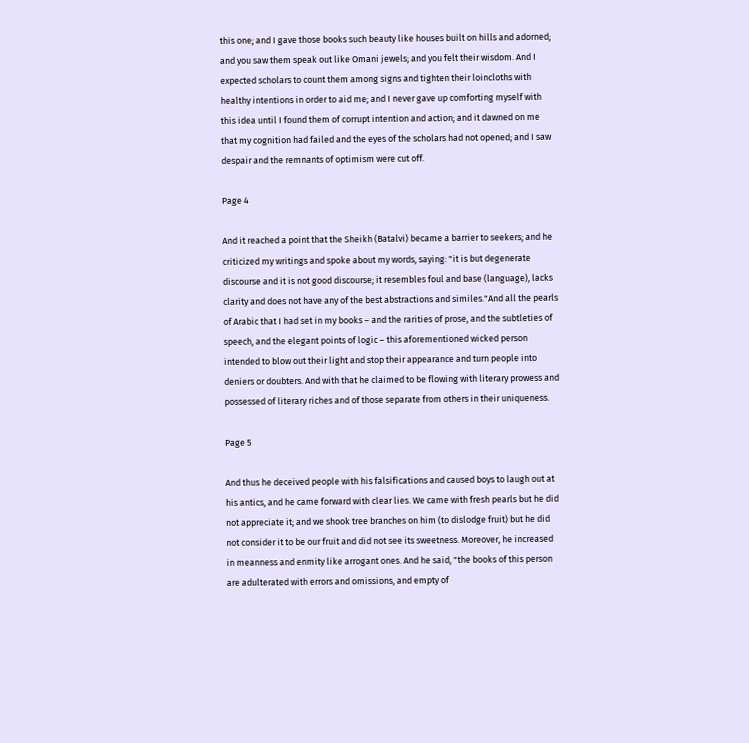this one; and I gave those books such beauty like houses built on hills and adorned; and you saw them speak out like Omani jewels; and you felt their wisdom. And I expected scholars to count them among signs and tighten their loincloths with healthy intentions in order to aid me; and I never gave up comforting myself with this idea until I found them of corrupt intention and action; and it dawned on me that my cognition had failed and the eyes of the scholars had not opened; and I saw despair and the remnants of optimism were cut off.

Page 4

And it reached a point that the Sheikh (Batalvi) became a barrier to seekers; and he criticized my writings and spoke about my words, saying: "it is but degenerate discourse and it is not good discourse; it resembles foul and base (language), lacks clarity and does not have any of the best abstractions and similes."And all the pearls of Arabic that I had set in my books – and the rarities of prose, and the subtleties of speech, and the elegant points of logic – this aforementioned wicked person intended to blow out their light and stop their appearance and turn people into deniers or doubters. And with that he claimed to be flowing with literary prowess and possessed of literary riches and of those separate from others in their uniqueness.

Page 5

And thus he deceived people with his falsifications and caused boys to laugh out at his antics, and he came forward with clear lies. We came with fresh pearls but he did not appreciate it; and we shook tree branches on him (to dislodge fruit) but he did not consider it to be our fruit and did not see its sweetness. Moreover, he increased in meanness and enmity like arrogant ones. And he said, "the books of this person are adulterated with errors and omissions, and empty of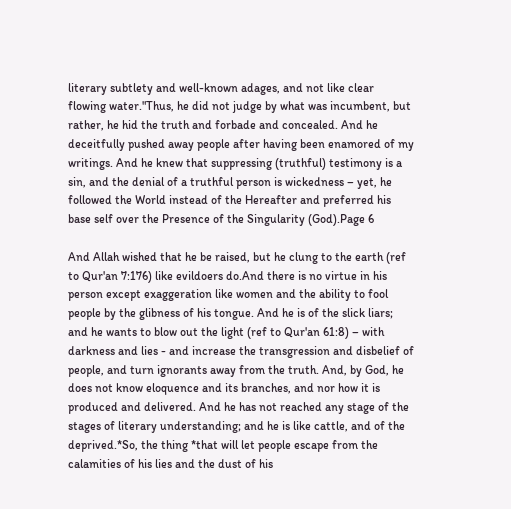literary subtlety and well-known adages, and not like clear flowing water."Thus, he did not judge by what was incumbent, but rather, he hid the truth and forbade and concealed. And he deceitfully pushed away people after having been enamored of my writings. And he knew that suppressing (truthful) testimony is a sin, and the denial of a truthful person is wickedness – yet, he followed the World instead of the Hereafter and preferred his base self over the Presence of the Singularity (God).Page 6

And Allah wished that he be raised, but he clung to the earth (ref to Qur'an 7:176) like evildoers do.And there is no virtue in his person except exaggeration like women and the ability to fool people by the glibness of his tongue. And he is of the slick liars; and he wants to blow out the light (ref to Qur'an 61:8) – with darkness and lies - and increase the transgression and disbelief of people, and turn ignorants away from the truth. And, by God, he does not know eloquence and its branches, and nor how it is produced and delivered. And he has not reached any stage of the stages of literary understanding; and he is like cattle, and of the deprived.*So, the thing *that will let people escape from the calamities of his lies and the dust of his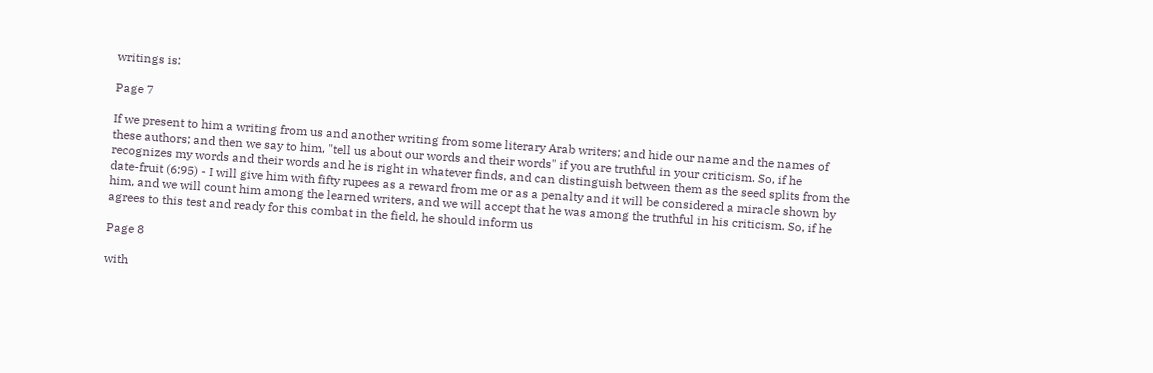writings is:

Page 7

If we present to him a writing from us and another writing from some literary Arab writers; and hide our name and the names of these authors; and then we say to him, "tell us about our words and their words" if you are truthful in your criticism. So, if he recognizes my words and their words and he is right in whatever finds, and can distinguish between them as the seed splits from the date-fruit (6:95) - I will give him with fifty rupees as a reward from me or as a penalty and it will be considered a miracle shown by him, and we will count him among the learned writers, and we will accept that he was among the truthful in his criticism. So, if he agrees to this test and ready for this combat in the field, he should inform us

Page 8

with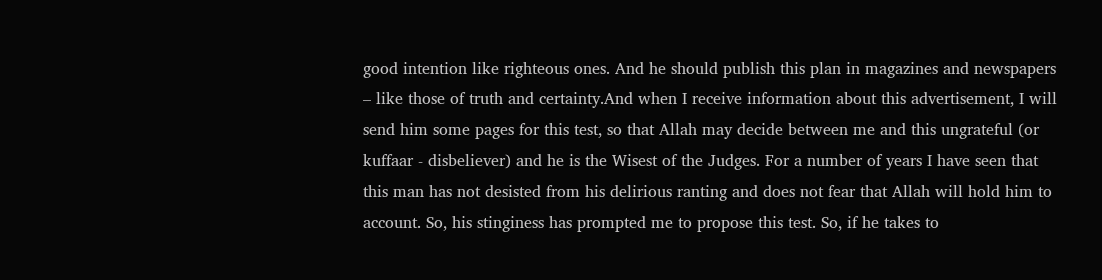good intention like righteous ones. And he should publish this plan in magazines and newspapers – like those of truth and certainty.And when I receive information about this advertisement, I will send him some pages for this test, so that Allah may decide between me and this ungrateful (or kuffaar - disbeliever) and he is the Wisest of the Judges. For a number of years I have seen that this man has not desisted from his delirious ranting and does not fear that Allah will hold him to account. So, his stinginess has prompted me to propose this test. So, if he takes to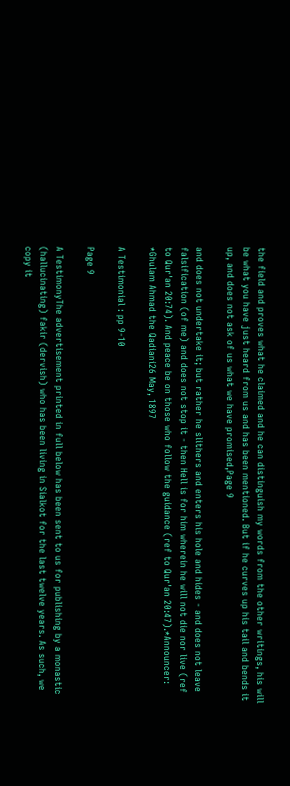the field and proves what he claimed and he can distinguish my words from the other writings, his will be what you have just heard from us and has been mentioned. But if he curves up his tail and bends it up, and does not ask of us what we have promised,Page 9

and does not undertake it; but rather he slithers and enters his hole and hides - and does not leave falsification (of me) and does not stop it - then Hell is for him wherein he will not die nor live (ref to Qur'an 20:74). And peace be on those who follow the guidance (ref to Qur'an 20:47).*Announcer: *Ghulam Ahmad the Qadiani26 May, 1897

A Testimonial : pp 9-10

Page 9

A TestimonyThe advertisement printed in full below has been sent to us for publishing by a monastic (hallucinating) fakir (dervish) who has been living in Sialkot for the last twelve years. As such, we copy it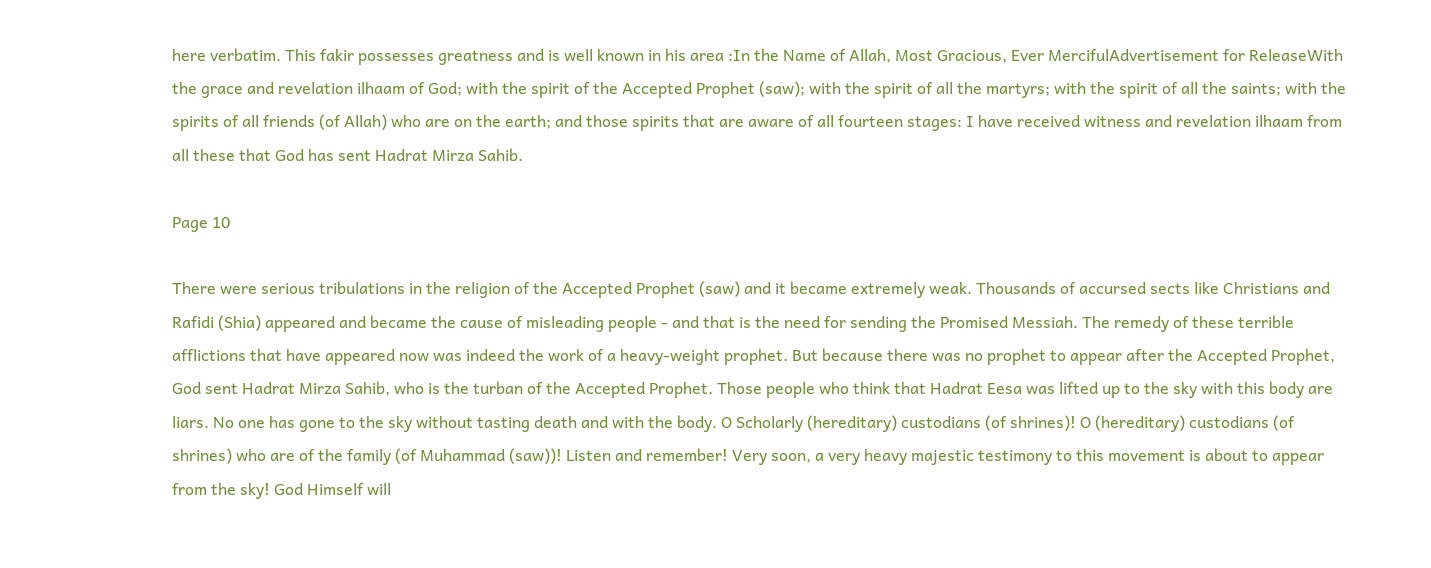here verbatim. This fakir possesses greatness and is well known in his area :In the Name of Allah, Most Gracious, Ever MercifulAdvertisement for ReleaseWith the grace and revelation ilhaam of God; with the spirit of the Accepted Prophet (saw); with the spirit of all the martyrs; with the spirit of all the saints; with the spirits of all friends (of Allah) who are on the earth; and those spirits that are aware of all fourteen stages: I have received witness and revelation ilhaam from all these that God has sent Hadrat Mirza Sahib.

Page 10

There were serious tribulations in the religion of the Accepted Prophet (saw) and it became extremely weak. Thousands of accursed sects like Christians and Rafidi (Shia) appeared and became the cause of misleading people - and that is the need for sending the Promised Messiah. The remedy of these terrible afflictions that have appeared now was indeed the work of a heavy-weight prophet. But because there was no prophet to appear after the Accepted Prophet, God sent Hadrat Mirza Sahib, who is the turban of the Accepted Prophet. Those people who think that Hadrat Eesa was lifted up to the sky with this body are liars. No one has gone to the sky without tasting death and with the body. O Scholarly (hereditary) custodians (of shrines)! O (hereditary) custodians (of shrines) who are of the family (of Muhammad (saw))! Listen and remember! Very soon, a very heavy majestic testimony to this movement is about to appear from the sky! God Himself will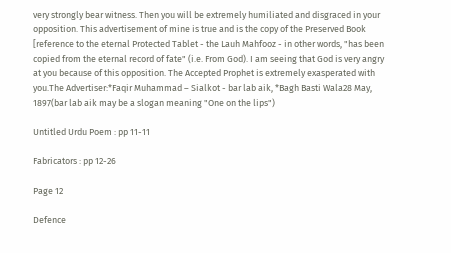very strongly bear witness. Then you will be extremely humiliated and disgraced in your opposition. This advertisement of mine is true and is the copy of the Preserved Book [reference to the eternal Protected Tablet - the Lauh Mahfooz - in other words, "has been copied from the eternal record of fate" (i.e. From God). I am seeing that God is very angry at you because of this opposition. The Accepted Prophet is extremely exasperated with you.The Advertiser:*Faqir Muhammad – Sialkot - bar lab aik, *Bagh Basti Wala28 May, 1897(bar lab aik may be a slogan meaning "One on the lips")

Untitled Urdu Poem : pp 11-11

Fabricators : pp 12-26

Page 12

Defence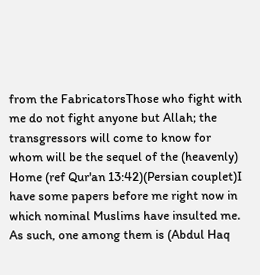from the FabricatorsThose who fight with me do not fight anyone but Allah; the transgressors will come to know for whom will be the sequel of the (heavenly) Home (ref Qur'an 13:42)(Persian couplet)I have some papers before me right now in which nominal Muslims have insulted me. As such, one among them is (Abdul Haq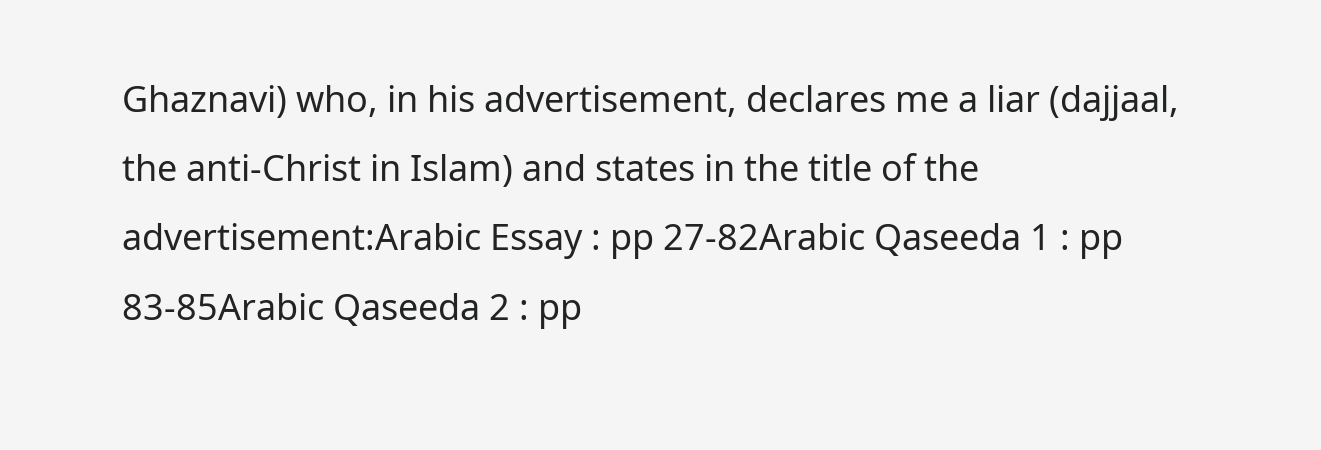Ghaznavi) who, in his advertisement, declares me a liar (dajjaal, the anti-Christ in Islam) and states in the title of the advertisement:Arabic Essay : pp 27-82Arabic Qaseeda 1 : pp 83-85Arabic Qaseeda 2 : pp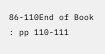86-110End of Book : pp 110-111